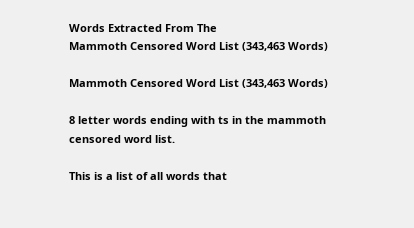Words Extracted From The
Mammoth Censored Word List (343,463 Words)

Mammoth Censored Word List (343,463 Words)

8 letter words ending with ts in the mammoth censored word list.

This is a list of all words that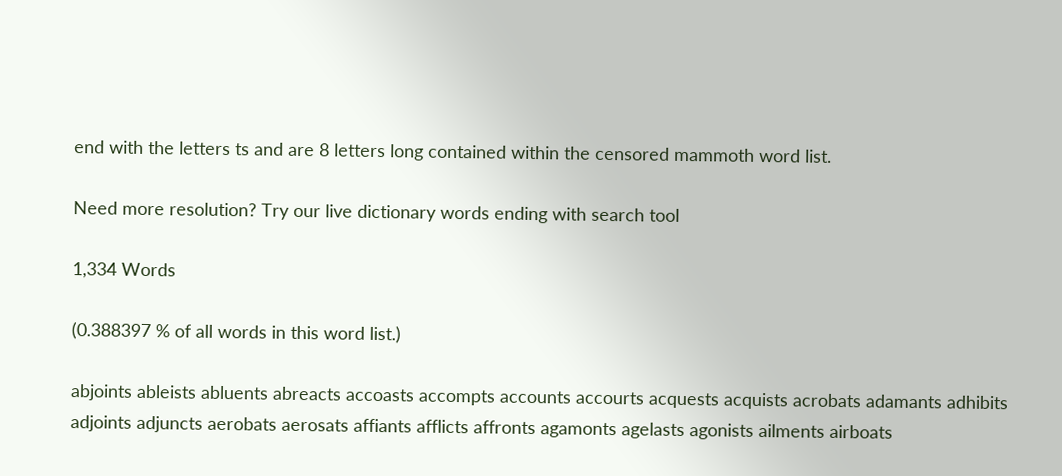end with the letters ts and are 8 letters long contained within the censored mammoth word list.

Need more resolution? Try our live dictionary words ending with search tool

1,334 Words

(0.388397 % of all words in this word list.)

abjoints ableists abluents abreacts accoasts accompts accounts accourts acquests acquists acrobats adamants adhibits adjoints adjuncts aerobats aerosats affiants afflicts affronts agamonts agelasts agonists ailments airboats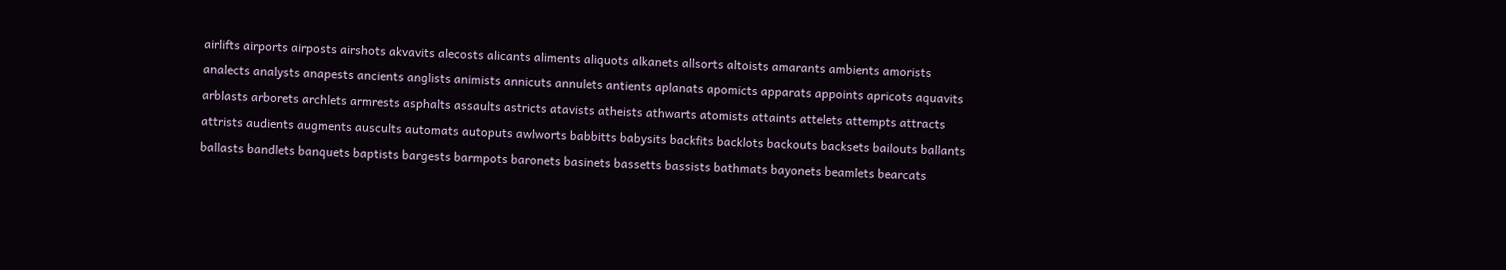airlifts airports airposts airshots akvavits alecosts alicants aliments aliquots alkanets allsorts altoists amarants ambients amorists analects analysts anapests ancients anglists animists annicuts annulets antients aplanats apomicts apparats appoints apricots aquavits arblasts arborets archlets armrests asphalts assaults astricts atavists atheists athwarts atomists attaints attelets attempts attracts attrists audients augments auscults automats autoputs awlworts babbitts babysits backfits backlots backouts backsets bailouts ballants ballasts bandlets banquets baptists bargests barmpots baronets basinets bassetts bassists bathmats bayonets beamlets bearcats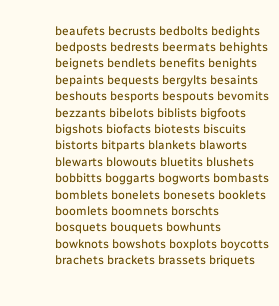beaufets becrusts bedbolts bedights bedposts bedrests beermats behights beignets bendlets benefits benights bepaints bequests bergylts besaints beshouts besports bespouts bevomits bezzants bibelots biblists bigfoots bigshots biofacts biotests biscuits bistorts bitparts blankets blaworts blewarts blowouts bluetits blushets bobbitts boggarts bogworts bombasts bomblets bonelets bonesets booklets boomlets boomnets borschts bosquets bouquets bowhunts bowknots bowshots boxplots boycotts brachets brackets brassets briquets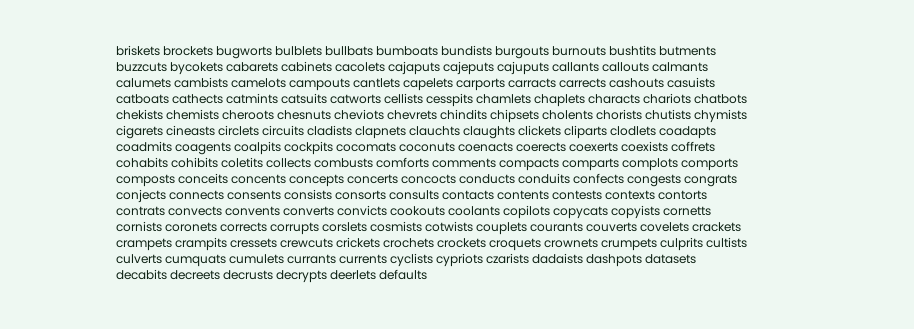briskets brockets bugworts bulblets bullbats bumboats bundists burgouts burnouts bushtits butments buzzcuts bycokets cabarets cabinets cacolets cajaputs cajeputs cajuputs callants callouts calmants calumets cambists camelots campouts cantlets capelets carports carracts carrects cashouts casuists catboats cathects catmints catsuits catworts cellists cesspits chamlets chaplets characts chariots chatbots chekists chemists cheroots chesnuts cheviots chevrets chindits chipsets cholents chorists chutists chymists cigarets cineasts circlets circuits cladists clapnets clauchts claughts clickets cliparts clodlets coadapts coadmits coagents coalpits cockpits cocomats coconuts coenacts coerects coexerts coexists coffrets cohabits cohibits coletits collects combusts comforts comments compacts comparts complots comports composts conceits concents concepts concerts concocts conducts conduits confects congests congrats conjects connects consents consists consorts consults contacts contents contests contexts contorts contrats convects convents converts convicts cookouts coolants copilots copycats copyists cornetts cornists coronets corrects corrupts corslets cosmists cotwists couplets courants couverts covelets crackets crampets crampits cressets crewcuts crickets crochets crockets croquets crownets crumpets culprits cultists culverts cumquats cumulets currants currents cyclists cypriots czarists dadaists dashpots datasets decabits decreets decrusts decrypts deerlets defaults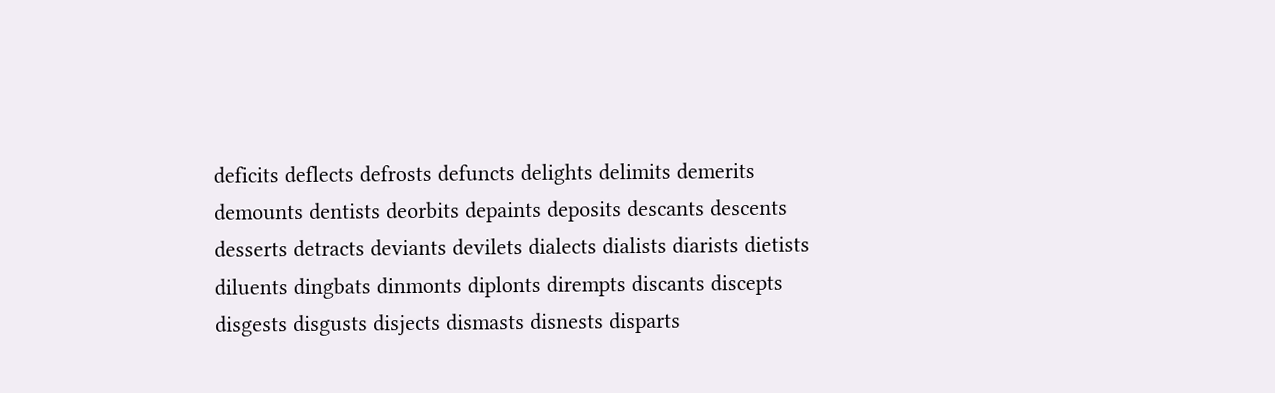deficits deflects defrosts defuncts delights delimits demerits demounts dentists deorbits depaints deposits descants descents desserts detracts deviants devilets dialects dialists diarists dietists diluents dingbats dinmonts diplonts dirempts discants discepts disgests disgusts disjects dismasts disnests disparts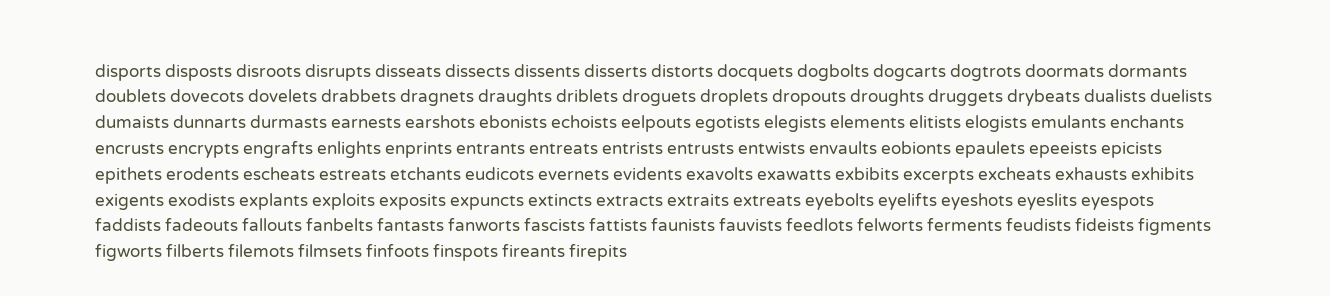disports disposts disroots disrupts disseats dissects dissents disserts distorts docquets dogbolts dogcarts dogtrots doormats dormants doublets dovecots dovelets drabbets dragnets draughts driblets droguets droplets dropouts droughts druggets drybeats dualists duelists dumaists dunnarts durmasts earnests earshots ebonists echoists eelpouts egotists elegists elements elitists elogists emulants enchants encrusts encrypts engrafts enlights enprints entrants entreats entrists entrusts entwists envaults eobionts epaulets epeeists epicists epithets erodents escheats estreats etchants eudicots evernets evidents exavolts exawatts exbibits excerpts excheats exhausts exhibits exigents exodists explants exploits exposits expuncts extincts extracts extraits extreats eyebolts eyelifts eyeshots eyeslits eyespots faddists fadeouts fallouts fanbelts fantasts fanworts fascists fattists faunists fauvists feedlots felworts ferments feudists fideists figments figworts filberts filemots filmsets finfoots finspots fireants firepits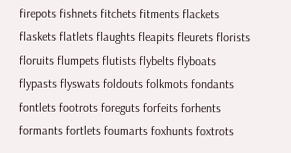firepots fishnets fitchets fitments flackets flaskets flatlets flaughts fleapits fleurets florists floruits flumpets flutists flybelts flyboats flypasts flyswats foldouts folkmots fondants fontlets footrots foreguts forfeits forhents formants fortlets foumarts foxhunts foxtrots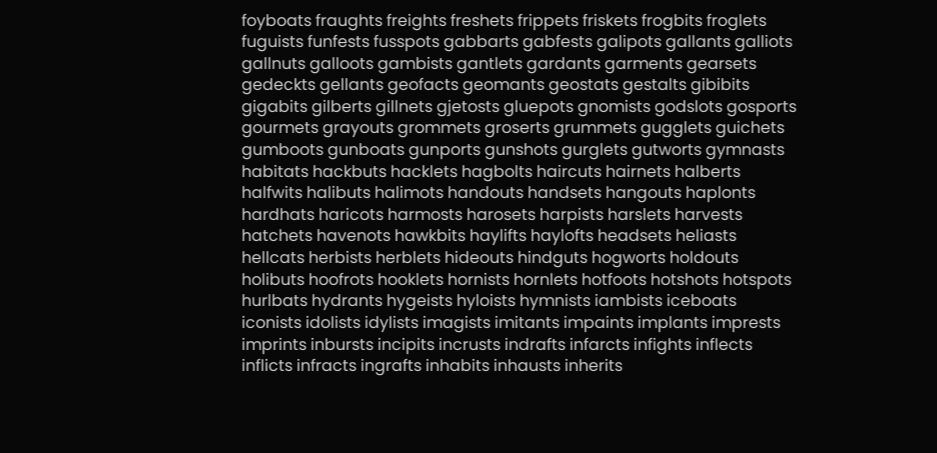foyboats fraughts freights freshets frippets friskets frogbits froglets fuguists funfests fusspots gabbarts gabfests galipots gallants galliots gallnuts galloots gambists gantlets gardants garments gearsets gedeckts gellants geofacts geomants geostats gestalts gibibits gigabits gilberts gillnets gjetosts gluepots gnomists godslots gosports gourmets grayouts grommets groserts grummets gugglets guichets gumboots gunboats gunports gunshots gurglets gutworts gymnasts habitats hackbuts hacklets hagbolts haircuts hairnets halberts halfwits halibuts halimots handouts handsets hangouts haplonts hardhats haricots harmosts harosets harpists harslets harvests hatchets havenots hawkbits haylifts haylofts headsets heliasts hellcats herbists herblets hideouts hindguts hogworts holdouts holibuts hoofrots hooklets hornists hornlets hotfoots hotshots hotspots hurlbats hydrants hygeists hyloists hymnists iambists iceboats iconists idolists idylists imagists imitants impaints implants imprests imprints inbursts incipits incrusts indrafts infarcts infights inflects inflicts infracts ingrafts inhabits inhausts inherits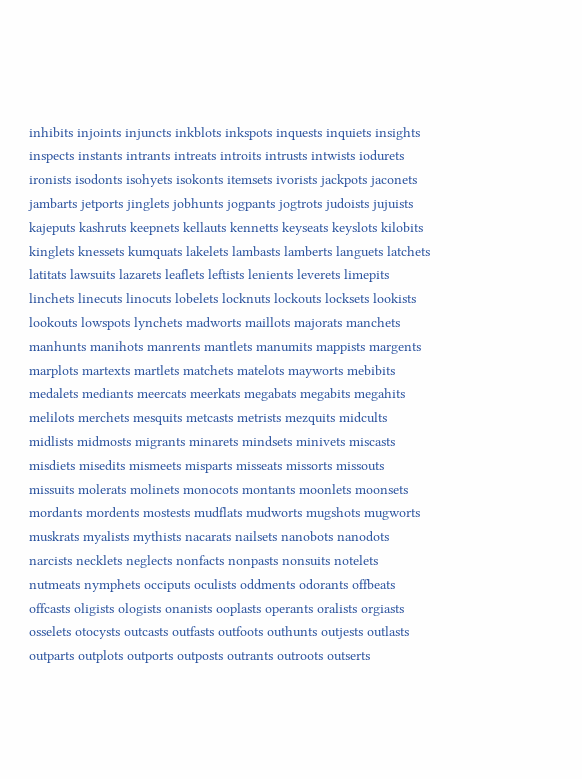inhibits injoints injuncts inkblots inkspots inquests inquiets insights inspects instants intrants intreats introits intrusts intwists iodurets ironists isodonts isohyets isokonts itemsets ivorists jackpots jaconets jambarts jetports jinglets jobhunts jogpants jogtrots judoists jujuists kajeputs kashruts keepnets kellauts kennetts keyseats keyslots kilobits kinglets knessets kumquats lakelets lambasts lamberts languets latchets latitats lawsuits lazarets leaflets leftists lenients leverets limepits linchets linecuts linocuts lobelets locknuts lockouts locksets lookists lookouts lowspots lynchets madworts maillots majorats manchets manhunts manihots manrents mantlets manumits mappists margents marplots martexts martlets matchets matelots mayworts mebibits medalets mediants meercats meerkats megabats megabits megahits melilots merchets mesquits metcasts metrists mezquits midcults midlists midmosts migrants minarets mindsets minivets miscasts misdiets misedits mismeets misparts misseats missorts missouts missuits molerats molinets monocots montants moonlets moonsets mordants mordents mostests mudflats mudworts mugshots mugworts muskrats myalists mythists nacarats nailsets nanobots nanodots narcists necklets neglects nonfacts nonpasts nonsuits notelets nutmeats nymphets occiputs oculists oddments odorants offbeats offcasts oligists ologists onanists ooplasts operants oralists orgiasts osselets otocysts outcasts outfasts outfoots outhunts outjests outlasts outparts outplots outports outposts outrants outroots outserts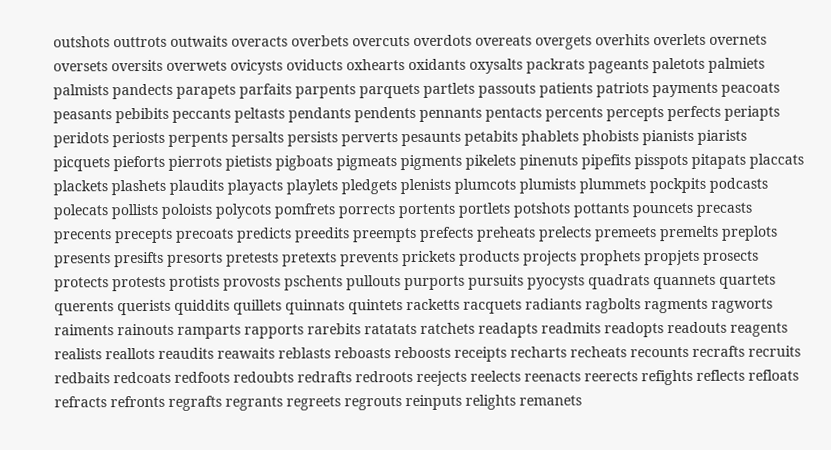outshots outtrots outwaits overacts overbets overcuts overdots overeats overgets overhits overlets overnets oversets oversits overwets ovicysts oviducts oxhearts oxidants oxysalts packrats pageants paletots palmiets palmists pandects parapets parfaits parpents parquets partlets passouts patients patriots payments peacoats peasants pebibits peccants peltasts pendants pendents pennants pentacts percents percepts perfects periapts peridots periosts perpents persalts persists perverts pesaunts petabits phablets phobists pianists piarists picquets pieforts pierrots pietists pigboats pigmeats pigments pikelets pinenuts pipefits pisspots pitapats placcats plackets plashets plaudits playacts playlets pledgets plenists plumcots plumists plummets pockpits podcasts polecats pollists poloists polycots pomfrets porrects portents portlets potshots pottants pouncets precasts precents precepts precoats predicts preedits preempts prefects preheats prelects premeets premelts preplots presents presifts presorts pretests pretexts prevents prickets products projects prophets propjets prosects protects protests protists provosts pschents pullouts purports pursuits pyocysts quadrats quannets quartets querents querists quiddits quillets quinnats quintets racketts racquets radiants ragbolts ragments ragworts raiments rainouts ramparts rapports rarebits ratatats ratchets readapts readmits readopts readouts reagents realists reallots reaudits reawaits reblasts reboasts reboosts receipts recharts recheats recounts recrafts recruits redbaits redcoats redfoots redoubts redrafts redroots reejects reelects reenacts reerects refights reflects refloats refracts refronts regrafts regrants regreets regrouts reinputs relights remanets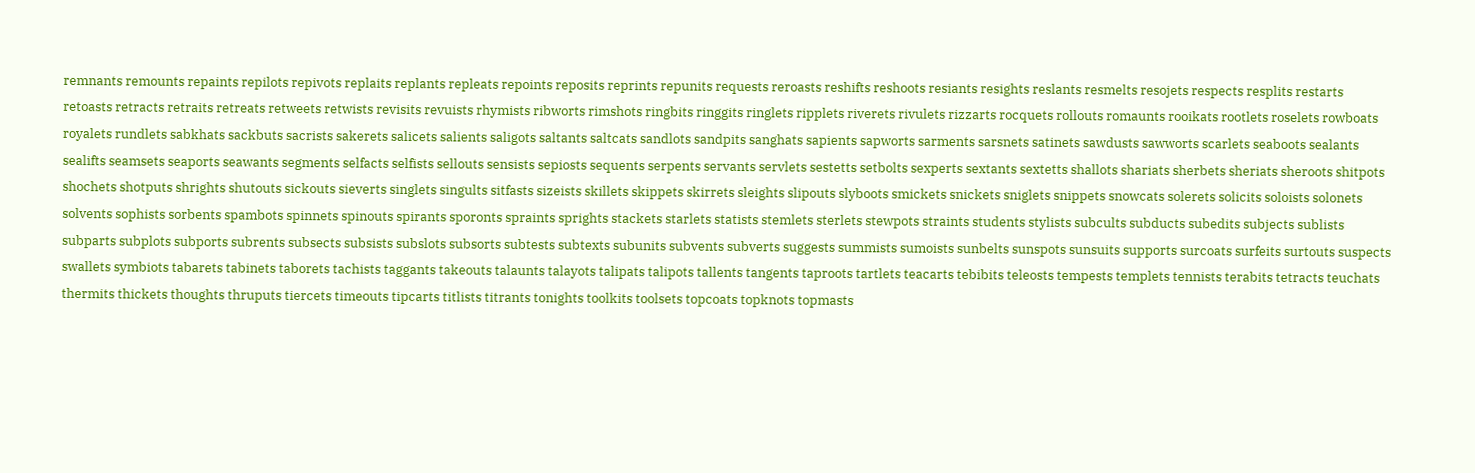remnants remounts repaints repilots repivots replaits replants repleats repoints reposits reprints repunits requests reroasts reshifts reshoots resiants resights reslants resmelts resojets respects resplits restarts retoasts retracts retraits retreats retweets retwists revisits revuists rhymists ribworts rimshots ringbits ringgits ringlets ripplets riverets rivulets rizzarts rocquets rollouts romaunts rooikats rootlets roselets rowboats royalets rundlets sabkhats sackbuts sacrists sakerets salicets salients saligots saltants saltcats sandlots sandpits sanghats sapients sapworts sarments sarsnets satinets sawdusts sawworts scarlets seaboots sealants sealifts seamsets seaports seawants segments selfacts selfists sellouts sensists sepiosts sequents serpents servants servlets sestetts setbolts sexperts sextants sextetts shallots shariats sherbets sheriats sheroots shitpots shochets shotputs shrights shutouts sickouts sieverts singlets singults sitfasts sizeists skillets skippets skirrets sleights slipouts slyboots smickets snickets sniglets snippets snowcats solerets solicits soloists solonets solvents sophists sorbents spambots spinnets spinouts spirants sporonts spraints sprights stackets starlets statists stemlets sterlets stewpots straints students stylists subcults subducts subedits subjects sublists subparts subplots subports subrents subsects subsists subslots subsorts subtests subtexts subunits subvents subverts suggests summists sumoists sunbelts sunspots sunsuits supports surcoats surfeits surtouts suspects swallets symbiots tabarets tabinets taborets tachists taggants takeouts talaunts talayots talipats talipots tallents tangents taproots tartlets teacarts tebibits teleosts tempests templets tennists terabits tetracts teuchats thermits thickets thoughts thruputs tiercets timeouts tipcarts titlists titrants tonights toolkits toolsets topcoats topknots topmasts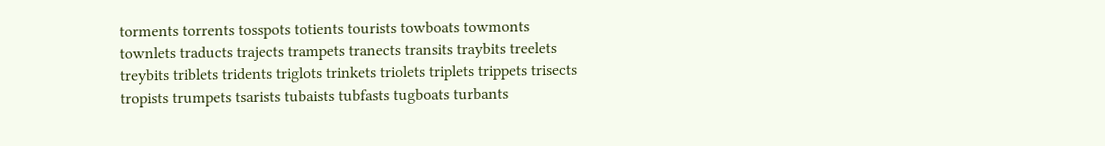torments torrents tosspots totients tourists towboats towmonts townlets traducts trajects trampets tranects transits traybits treelets treybits triblets tridents triglots trinkets triolets triplets trippets trisects tropists trumpets tsarists tubaists tubfasts tugboats turbants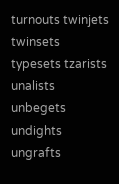turnouts twinjets twinsets typesets tzarists unalists unbegets undights ungrafts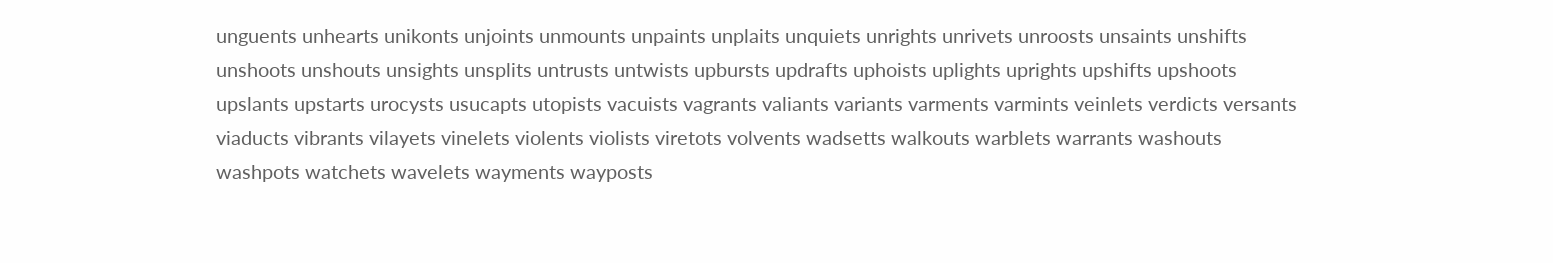unguents unhearts unikonts unjoints unmounts unpaints unplaits unquiets unrights unrivets unroosts unsaints unshifts unshoots unshouts unsights unsplits untrusts untwists upbursts updrafts uphoists uplights uprights upshifts upshoots upslants upstarts urocysts usucapts utopists vacuists vagrants valiants variants varments varmints veinlets verdicts versants viaducts vibrants vilayets vinelets violents violists viretots volvents wadsetts walkouts warblets warrants washouts washpots watchets wavelets wayments wayposts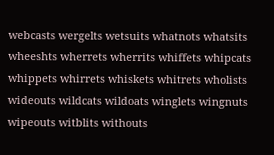webcasts wergelts wetsuits whatnots whatsits wheeshts wherrets wherrits whiffets whipcats whippets whirrets whiskets whitrets wholists wideouts wildcats wildoats winglets wingnuts wipeouts witblits withouts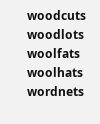woodcuts woodlots woolfats woolhats wordnets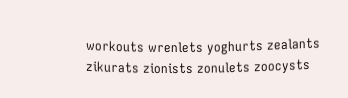workouts wrenlets yoghurts zealants zikurats zionists zonulets zoocysts